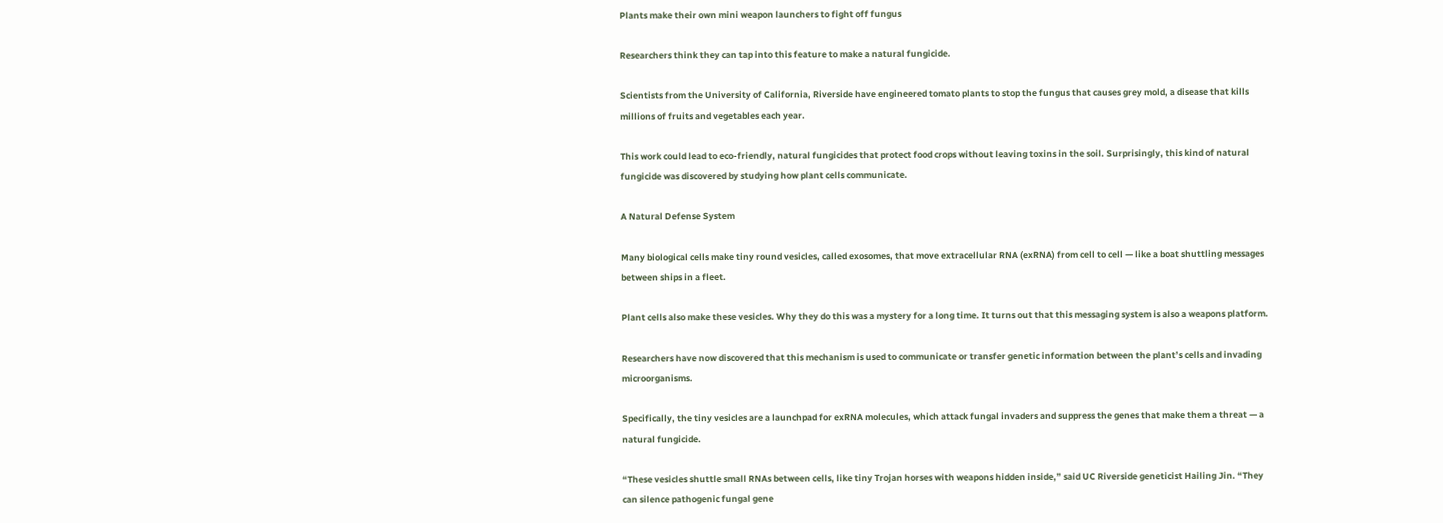Plants make their own mini weapon launchers to fight off fungus

Researchers think they can tap into this feature to make a natural fungicide.

Scientists from the University of California, Riverside have engineered tomato plants to stop the fungus that causes grey mold, a disease that kills millions of fruits and vegetables each year.

This work could lead to eco-friendly, natural fungicides that protect food crops without leaving toxins in the soil. Surprisingly, this kind of natural fungicide was discovered by studying how plant cells communicate.

A Natural Defense System

Many biological cells make tiny round vesicles, called exosomes, that move extracellular RNA (exRNA) from cell to cell — like a boat shuttling messages between ships in a fleet.

Plant cells also make these vesicles. Why they do this was a mystery for a long time. It turns out that this messaging system is also a weapons platform.

Researchers have now discovered that this mechanism is used to communicate or transfer genetic information between the plant’s cells and invading microorganisms.

Specifically, the tiny vesicles are a launchpad for exRNA molecules, which attack fungal invaders and suppress the genes that make them a threat — a natural fungicide.

“These vesicles shuttle small RNAs between cells, like tiny Trojan horses with weapons hidden inside,” said UC Riverside geneticist Hailing Jin. “They can silence pathogenic fungal gene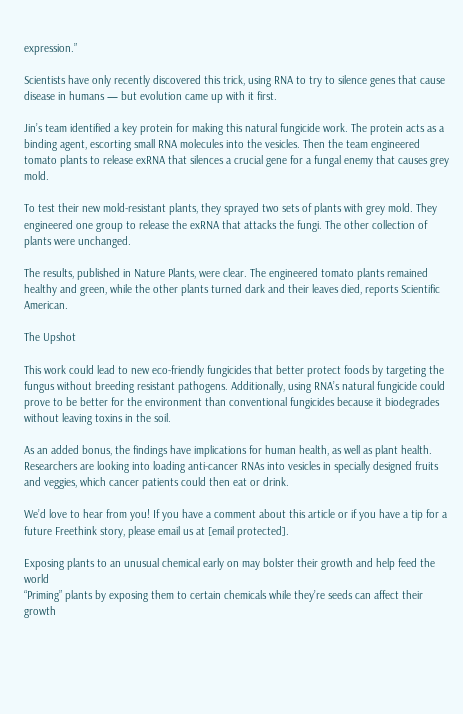expression.”

Scientists have only recently discovered this trick, using RNA to try to silence genes that cause disease in humans — but evolution came up with it first.

Jin’s team identified a key protein for making this natural fungicide work. The protein acts as a binding agent, escorting small RNA molecules into the vesicles. Then the team engineered tomato plants to release exRNA that silences a crucial gene for a fungal enemy that causes grey mold.

To test their new mold-resistant plants, they sprayed two sets of plants with grey mold. They engineered one group to release the exRNA that attacks the fungi. The other collection of plants were unchanged.

The results, published in Nature Plants, were clear. The engineered tomato plants remained healthy and green, while the other plants turned dark and their leaves died, reports Scientific American.

The Upshot

This work could lead to new eco-friendly fungicides that better protect foods by targeting the fungus without breeding resistant pathogens. Additionally, using RNA’s natural fungicide could prove to be better for the environment than conventional fungicides because it biodegrades without leaving toxins in the soil.

As an added bonus, the findings have implications for human health, as well as plant health. Researchers are looking into loading anti-cancer RNAs into vesicles in specially designed fruits and veggies, which cancer patients could then eat or drink.

We’d love to hear from you! If you have a comment about this article or if you have a tip for a future Freethink story, please email us at [email protected].

Exposing plants to an unusual chemical early on may bolster their growth and help feed the world
“Priming” plants by exposing them to certain chemicals while they’re seeds can affect their growth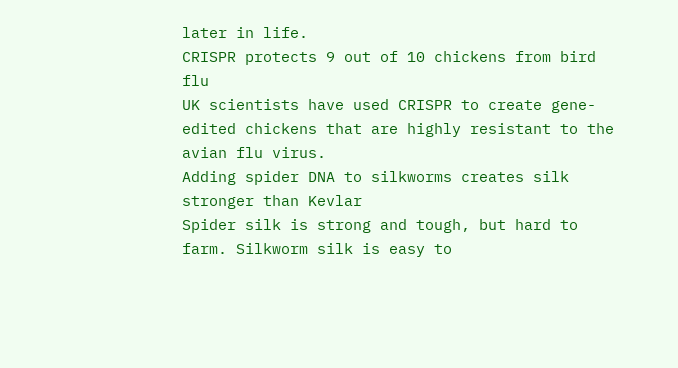later in life.
CRISPR protects 9 out of 10 chickens from bird flu
UK scientists have used CRISPR to create gene-edited chickens that are highly resistant to the avian flu virus.
Adding spider DNA to silkworms creates silk stronger than Kevlar
Spider silk is strong and tough, but hard to farm. Silkworm silk is easy to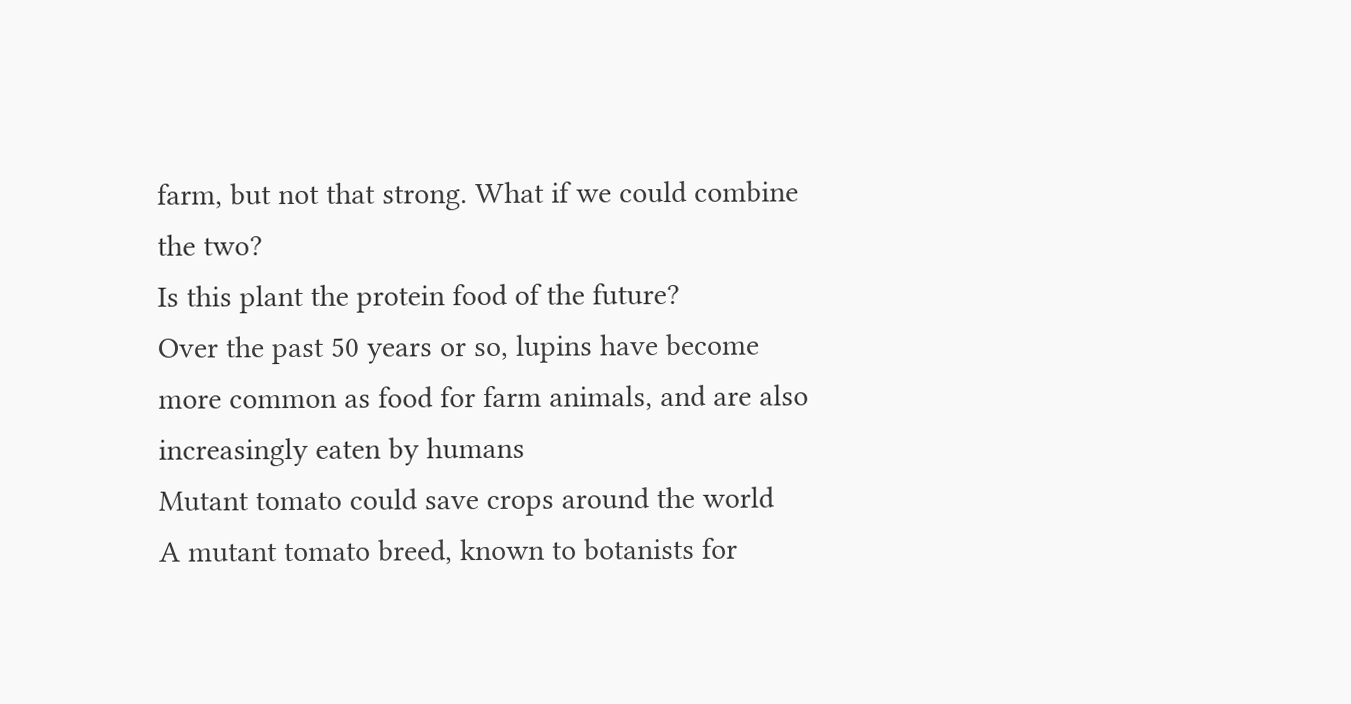farm, but not that strong. What if we could combine the two?
Is this plant the protein food of the future?
Over the past 50 years or so, lupins have become more common as food for farm animals, and are also increasingly eaten by humans
Mutant tomato could save crops around the world
A mutant tomato breed, known to botanists for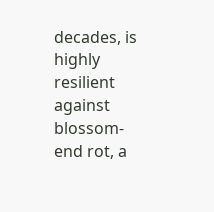decades, is highly resilient against blossom-end rot, a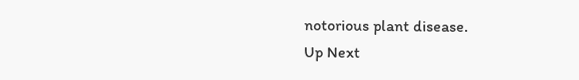notorious plant disease.
Up Next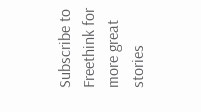Subscribe to Freethink for more great stories